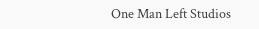One Man Left Studios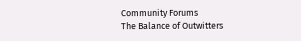Community Forums
The Balance of Outwitters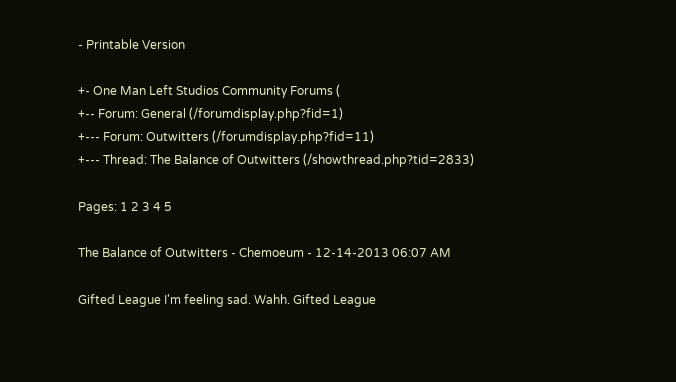- Printable Version

+- One Man Left Studios Community Forums (
+-- Forum: General (/forumdisplay.php?fid=1)
+--- Forum: Outwitters (/forumdisplay.php?fid=11)
+--- Thread: The Balance of Outwitters (/showthread.php?tid=2833)

Pages: 1 2 3 4 5

The Balance of Outwitters - Chemoeum - 12-14-2013 06:07 AM

Gifted League I'm feeling sad. Wahh. Gifted League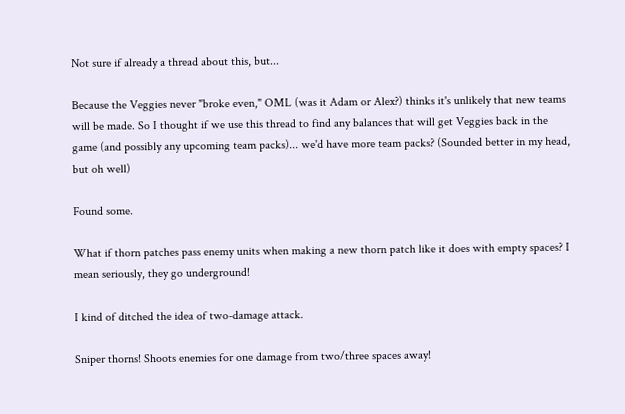Not sure if already a thread about this, but...

Because the Veggies never "broke even," OML (was it Adam or Alex?) thinks it's unlikely that new teams will be made. So I thought if we use this thread to find any balances that will get Veggies back in the game (and possibly any upcoming team packs)... we'd have more team packs? (Sounded better in my head, but oh well)

Found some.

What if thorn patches pass enemy units when making a new thorn patch like it does with empty spaces? I mean seriously, they go underground!

I kind of ditched the idea of two-damage attack.

Sniper thorns! Shoots enemies for one damage from two/three spaces away!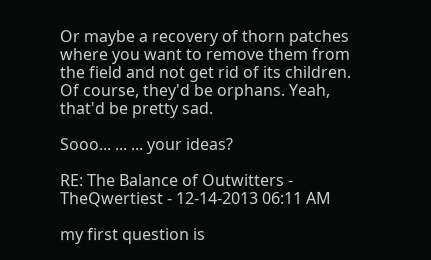Or maybe a recovery of thorn patches where you want to remove them from the field and not get rid of its children. Of course, they'd be orphans. Yeah, that'd be pretty sad.

Sooo... ... ... your ideas?

RE: The Balance of Outwitters - TheQwertiest - 12-14-2013 06:11 AM

my first question is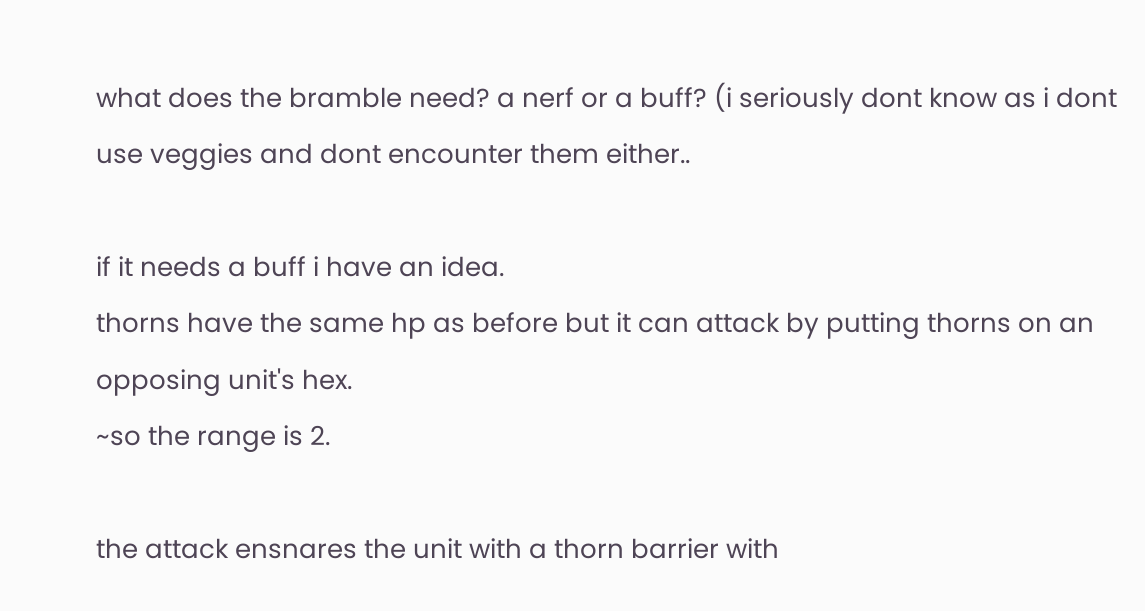what does the bramble need? a nerf or a buff? (i seriously dont know as i dont use veggies and dont encounter them either..

if it needs a buff i have an idea.
thorns have the same hp as before but it can attack by putting thorns on an opposing unit's hex.
~so the range is 2.

the attack ensnares the unit with a thorn barrier with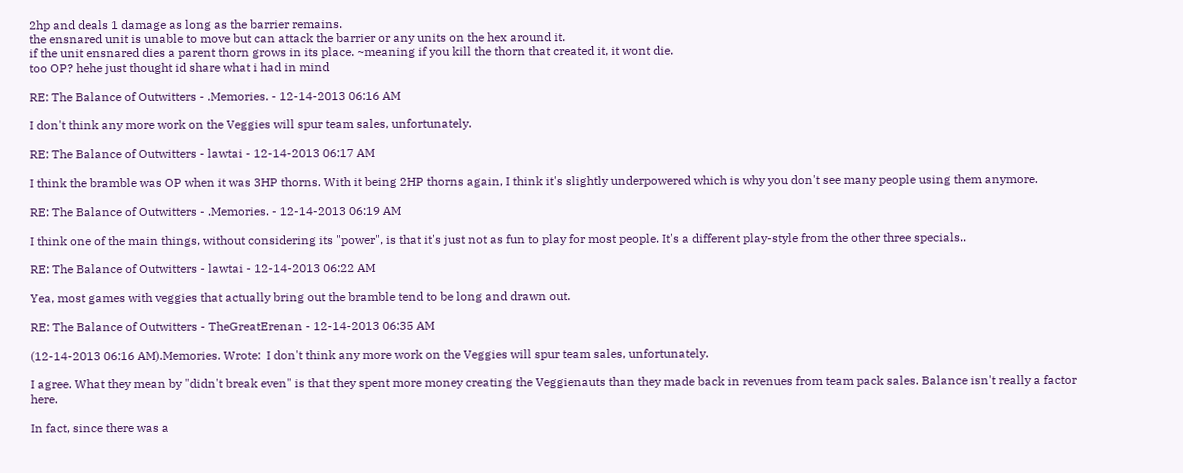2hp and deals 1 damage as long as the barrier remains.
the ensnared unit is unable to move but can attack the barrier or any units on the hex around it.
if the unit ensnared dies a parent thorn grows in its place. ~meaning if you kill the thorn that created it, it wont die.
too OP? hehe just thought id share what i had in mind

RE: The Balance of Outwitters - .Memories. - 12-14-2013 06:16 AM

I don't think any more work on the Veggies will spur team sales, unfortunately.

RE: The Balance of Outwitters - lawtai - 12-14-2013 06:17 AM

I think the bramble was OP when it was 3HP thorns. With it being 2HP thorns again, I think it's slightly underpowered which is why you don't see many people using them anymore.

RE: The Balance of Outwitters - .Memories. - 12-14-2013 06:19 AM

I think one of the main things, without considering its "power", is that it's just not as fun to play for most people. It's a different play-style from the other three specials..

RE: The Balance of Outwitters - lawtai - 12-14-2013 06:22 AM

Yea, most games with veggies that actually bring out the bramble tend to be long and drawn out.

RE: The Balance of Outwitters - TheGreatErenan - 12-14-2013 06:35 AM

(12-14-2013 06:16 AM).Memories. Wrote:  I don't think any more work on the Veggies will spur team sales, unfortunately.

I agree. What they mean by "didn't break even" is that they spent more money creating the Veggienauts than they made back in revenues from team pack sales. Balance isn't really a factor here.

In fact, since there was a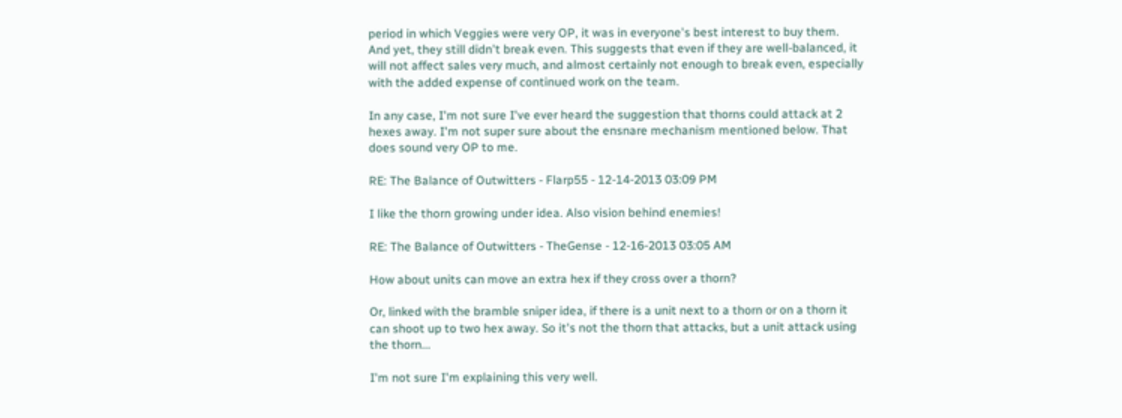period in which Veggies were very OP, it was in everyone's best interest to buy them. And yet, they still didn't break even. This suggests that even if they are well-balanced, it will not affect sales very much, and almost certainly not enough to break even, especially with the added expense of continued work on the team.

In any case, I'm not sure I've ever heard the suggestion that thorns could attack at 2 hexes away. I'm not super sure about the ensnare mechanism mentioned below. That does sound very OP to me.

RE: The Balance of Outwitters - Flarp55 - 12-14-2013 03:09 PM

I like the thorn growing under idea. Also vision behind enemies!

RE: The Balance of Outwitters - TheGense - 12-16-2013 03:05 AM

How about units can move an extra hex if they cross over a thorn?

Or, linked with the bramble sniper idea, if there is a unit next to a thorn or on a thorn it can shoot up to two hex away. So it's not the thorn that attacks, but a unit attack using the thorn...

I'm not sure I'm explaining this very well.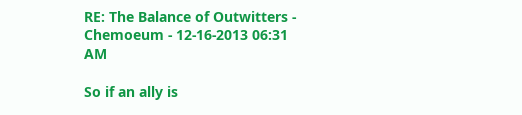RE: The Balance of Outwitters - Chemoeum - 12-16-2013 06:31 AM

So if an ally is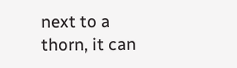next to a thorn, it can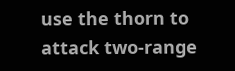use the thorn to attack two-range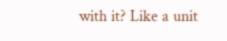with it? Like a unit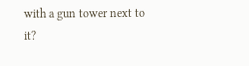with a gun tower next to it?